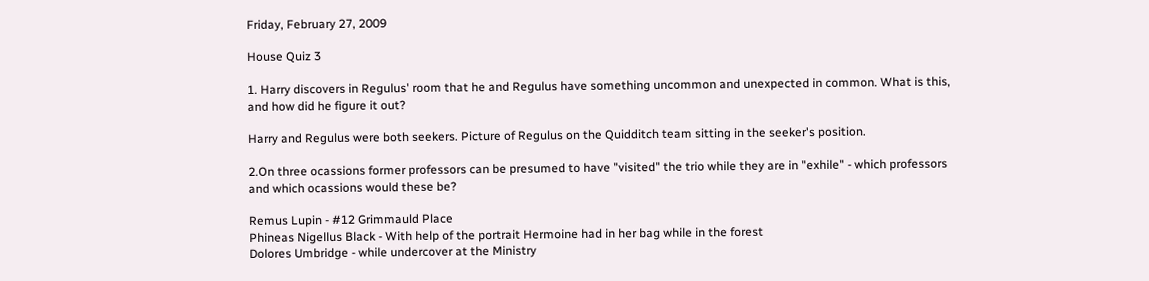Friday, February 27, 2009

House Quiz 3

1. Harry discovers in Regulus' room that he and Regulus have something uncommon and unexpected in common. What is this, and how did he figure it out?

Harry and Regulus were both seekers. Picture of Regulus on the Quidditch team sitting in the seeker's position.

2.On three ocassions former professors can be presumed to have "visited" the trio while they are in "exhile" - which professors and which ocassions would these be?

Remus Lupin - #12 Grimmauld Place
Phineas Nigellus Black - With help of the portrait Hermoine had in her bag while in the forest
Dolores Umbridge - while undercover at the Ministry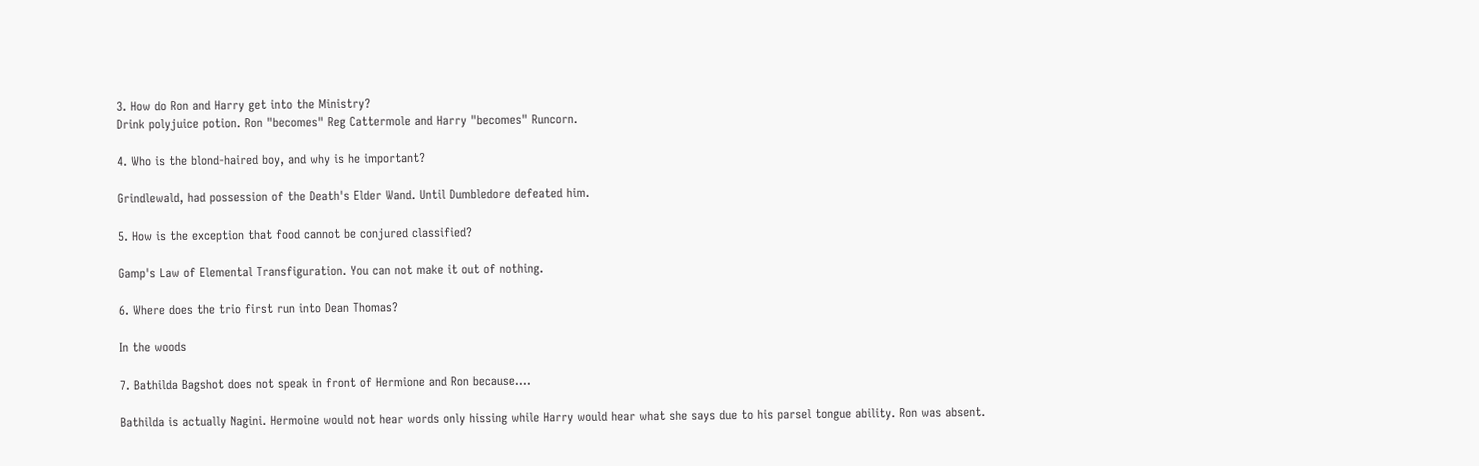3. How do Ron and Harry get into the Ministry?
Drink polyjuice potion. Ron "becomes" Reg Cattermole and Harry "becomes" Runcorn.

4. Who is the blond-haired boy, and why is he important?

Grindlewald, had possession of the Death's Elder Wand. Until Dumbledore defeated him.

5. How is the exception that food cannot be conjured classified?

Gamp's Law of Elemental Transfiguration. You can not make it out of nothing.

6. Where does the trio first run into Dean Thomas?

In the woods

7. Bathilda Bagshot does not speak in front of Hermione and Ron because....

Bathilda is actually Nagini. Hermoine would not hear words only hissing while Harry would hear what she says due to his parsel tongue ability. Ron was absent.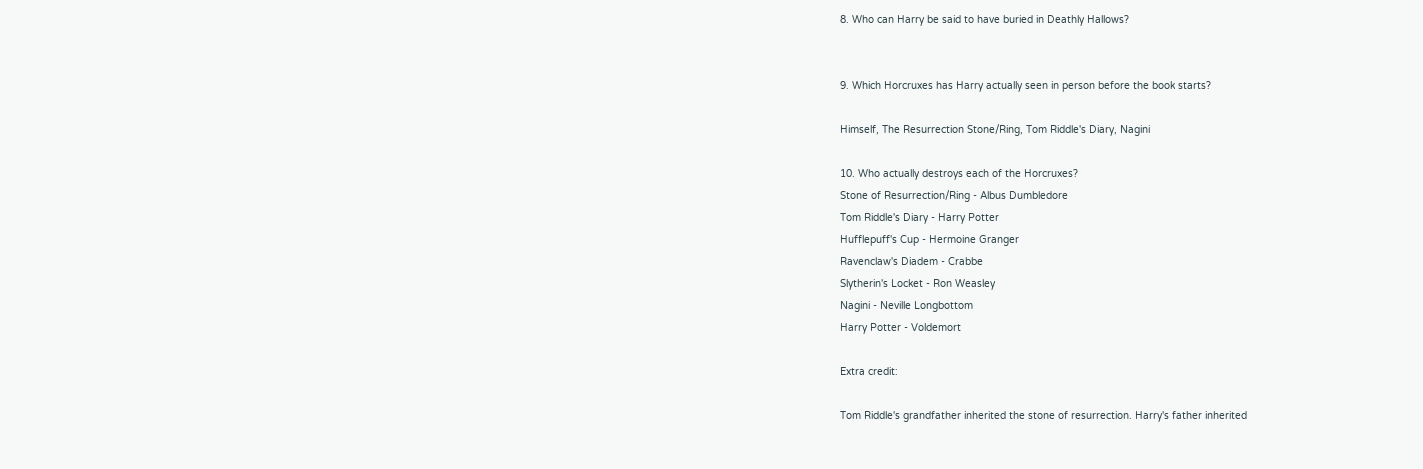8. Who can Harry be said to have buried in Deathly Hallows?


9. Which Horcruxes has Harry actually seen in person before the book starts?

Himself, The Resurrection Stone/Ring, Tom Riddle's Diary, Nagini

10. Who actually destroys each of the Horcruxes?
Stone of Resurrection/Ring - Albus Dumbledore
Tom Riddle's Diary - Harry Potter
Hufflepuff's Cup - Hermoine Granger
Ravenclaw's Diadem - Crabbe
Slytherin's Locket - Ron Weasley
Nagini - Neville Longbottom
Harry Potter - Voldemort

Extra credit:

Tom Riddle's grandfather inherited the stone of resurrection. Harry's father inherited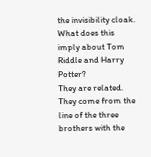the invisibility cloak. What does this imply about Tom Riddle and Harry Potter?
They are related. They come from the line of the three brothers with the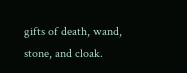gifts of death, wand, stone, and cloak.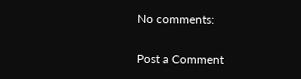No comments:

Post a Comment